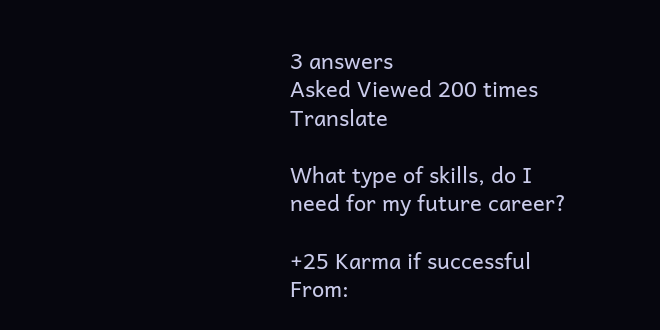3 answers
Asked Viewed 200 times Translate

What type of skills, do I need for my future career?

+25 Karma if successful
From: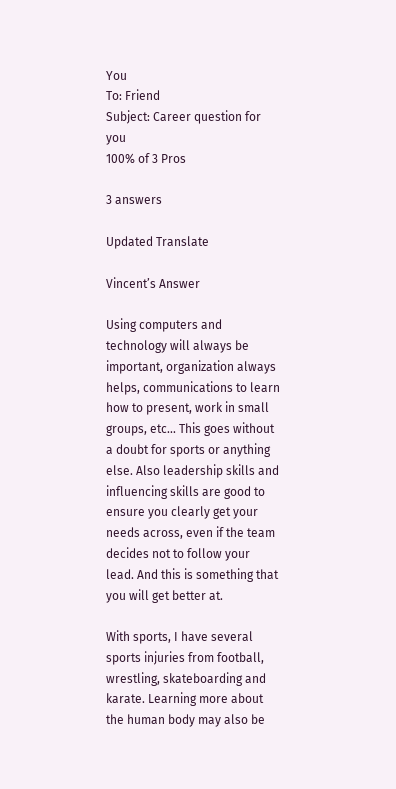You
To: Friend
Subject: Career question for you
100% of 3 Pros

3 answers

Updated Translate

Vincent’s Answer

Using computers and technology will always be important, organization always helps, communications to learn how to present, work in small groups, etc... This goes without a doubt for sports or anything else. Also leadership skills and influencing skills are good to ensure you clearly get your needs across, even if the team decides not to follow your lead. And this is something that you will get better at.

With sports, I have several sports injuries from football, wrestling, skateboarding and karate. Learning more about the human body may also be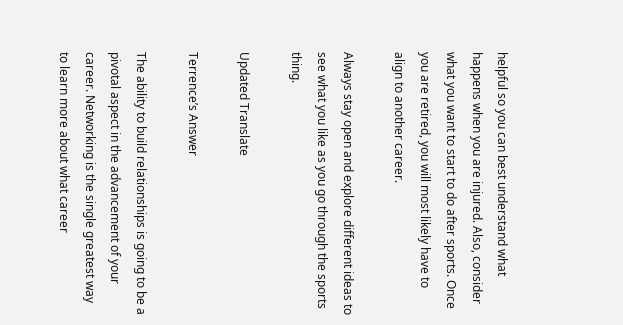helpful so you can best understand what happens when you are injured. Also, consider what you want to start to do after sports. Once you are retired, you will most likely have to align to another career.

Always stay open and explore different ideas to see what you like as you go through the sports thing.

Updated Translate

Terrence’s Answer

The ability to build relationships is going to be a pivotal aspect in the advancement of your career. Networking is the single greatest way to learn more about what career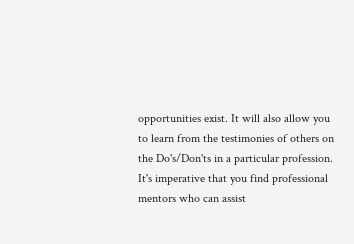opportunities exist. It will also allow you to learn from the testimonies of others on the Do's/Don'ts in a particular profession. It's imperative that you find professional mentors who can assist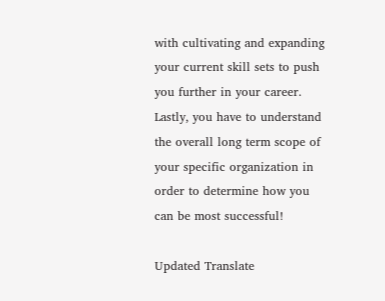with cultivating and expanding your current skill sets to push you further in your career. Lastly, you have to understand the overall long term scope of your specific organization in order to determine how you can be most successful!

Updated Translate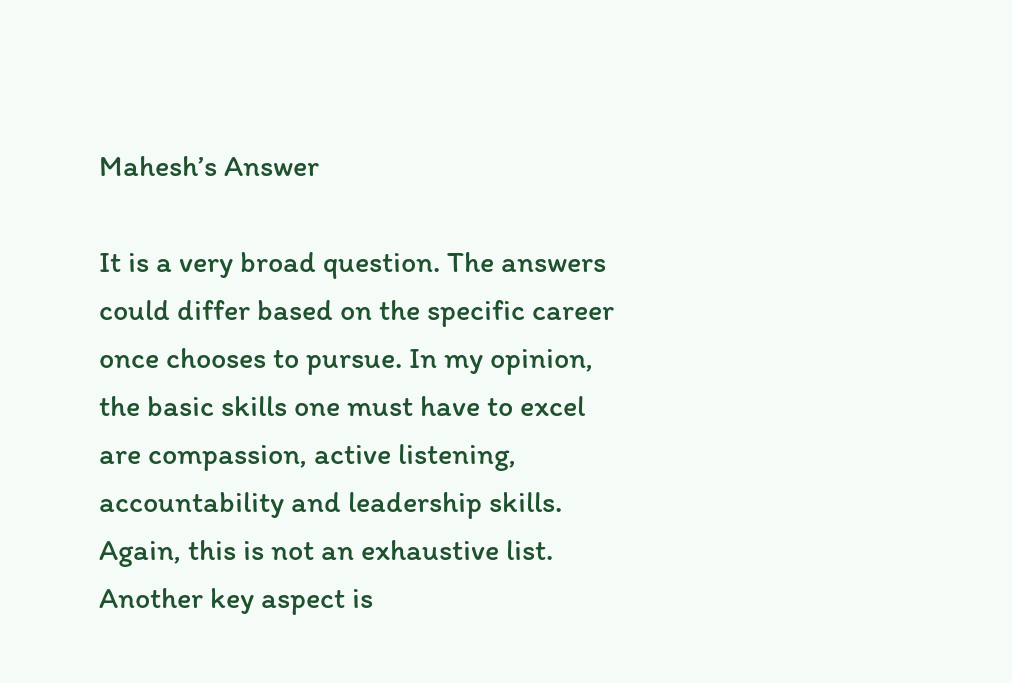Mahesh’s Answer

It is a very broad question. The answers could differ based on the specific career once chooses to pursue. In my opinion, the basic skills one must have to excel are compassion, active listening, accountability and leadership skills. Again, this is not an exhaustive list. Another key aspect is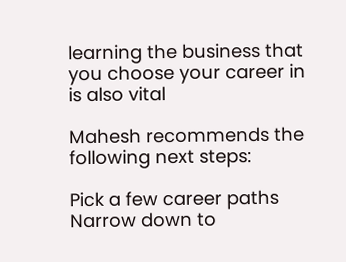learning the business that you choose your career in is also vital

Mahesh recommends the following next steps:

Pick a few career paths
Narrow down to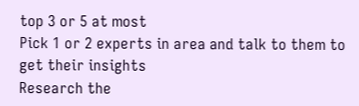top 3 or 5 at most
Pick 1 or 2 experts in area and talk to them to get their insights
Research the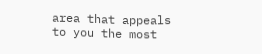area that appeals to you the most